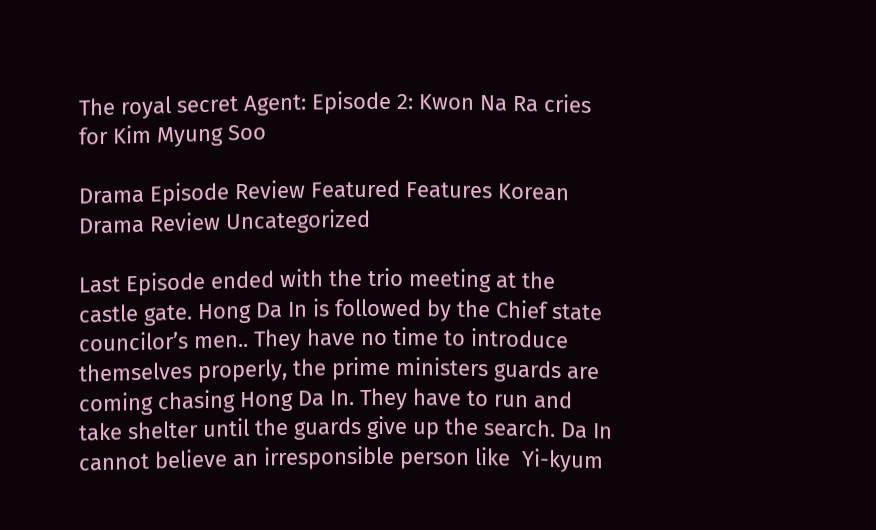The royal secret Agent: Episode 2: Kwon Na Ra cries for Kim Myung Soo

Drama Episode Review Featured Features Korean Drama Review Uncategorized

Last Episode ended with the trio meeting at the castle gate. Hong Da In is followed by the Chief state councilor’s men.. They have no time to introduce themselves properly, the prime ministers guards are coming chasing Hong Da In. They have to run and take shelter until the guards give up the search. Da In cannot believe an irresponsible person like  Yi-kyum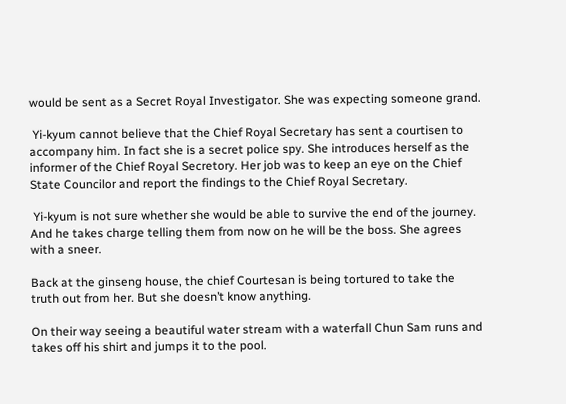would be sent as a Secret Royal Investigator. She was expecting someone grand.

 Yi-kyum cannot believe that the Chief Royal Secretary has sent a courtisen to accompany him. In fact she is a secret police spy. She introduces herself as the informer of the Chief Royal Secretory. Her job was to keep an eye on the Chief State Councilor and report the findings to the Chief Royal Secretary.

 Yi-kyum is not sure whether she would be able to survive the end of the journey. And he takes charge telling them from now on he will be the boss. She agrees with a sneer.

Back at the ginseng house, the chief Courtesan is being tortured to take the truth out from her. But she doesn’t know anything.

On their way seeing a beautiful water stream with a waterfall Chun Sam runs and takes off his shirt and jumps it to the pool.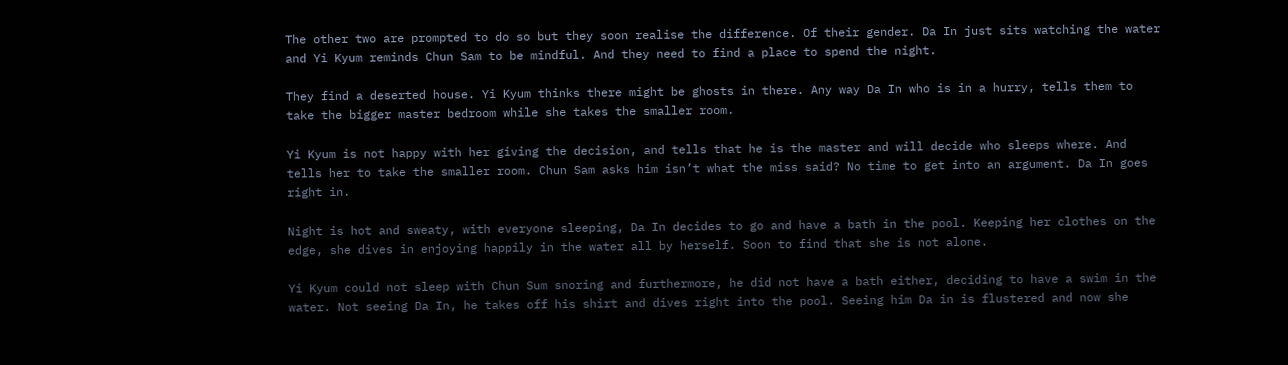The other two are prompted to do so but they soon realise the difference. Of their gender. Da In just sits watching the water and Yi Kyum reminds Chun Sam to be mindful. And they need to find a place to spend the night.

They find a deserted house. Yi Kyum thinks there might be ghosts in there. Any way Da In who is in a hurry, tells them to take the bigger master bedroom while she takes the smaller room.

Yi Kyum is not happy with her giving the decision, and tells that he is the master and will decide who sleeps where. And tells her to take the smaller room. Chun Sam asks him isn’t what the miss said? No time to get into an argument. Da In goes right in.

Night is hot and sweaty, with everyone sleeping, Da In decides to go and have a bath in the pool. Keeping her clothes on the edge, she dives in enjoying happily in the water all by herself. Soon to find that she is not alone.

Yi Kyum could not sleep with Chun Sum snoring and furthermore, he did not have a bath either, deciding to have a swim in the water. Not seeing Da In, he takes off his shirt and dives right into the pool. Seeing him Da in is flustered and now she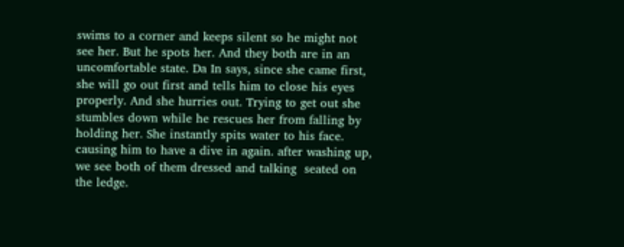swims to a corner and keeps silent so he might not see her. But he spots her. And they both are in an uncomfortable state. Da In says, since she came first, she will go out first and tells him to close his eyes properly. And she hurries out. Trying to get out she stumbles down while he rescues her from falling by holding her. She instantly spits water to his face. causing him to have a dive in again. after washing up, we see both of them dressed and talking  seated on the ledge.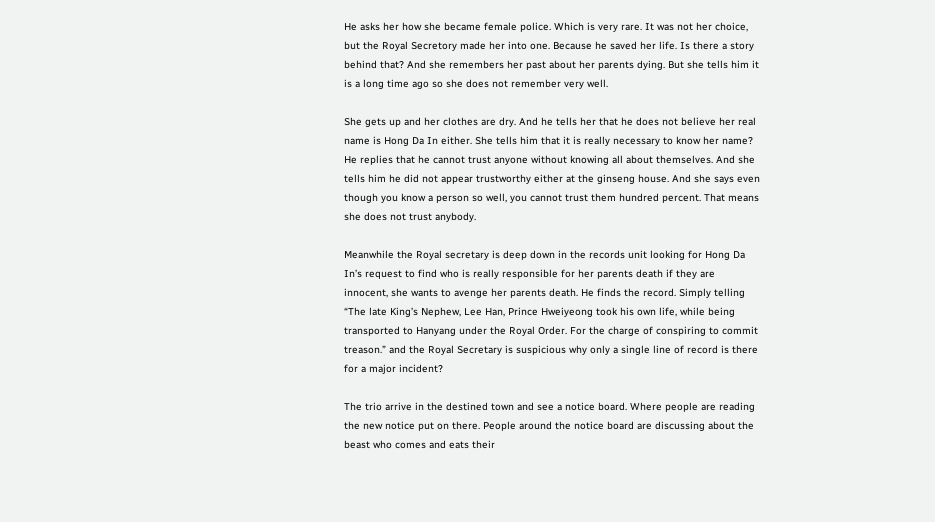He asks her how she became female police. Which is very rare. It was not her choice, but the Royal Secretory made her into one. Because he saved her life. Is there a story behind that? And she remembers her past about her parents dying. But she tells him it is a long time ago so she does not remember very well.

She gets up and her clothes are dry. And he tells her that he does not believe her real name is Hong Da In either. She tells him that it is really necessary to know her name? He replies that he cannot trust anyone without knowing all about themselves. And she tells him he did not appear trustworthy either at the ginseng house. And she says even though you know a person so well, you cannot trust them hundred percent. That means she does not trust anybody.

Meanwhile the Royal secretary is deep down in the records unit looking for Hong Da In’s request to find who is really responsible for her parents death if they are innocent, she wants to avenge her parents death. He finds the record. Simply telling “The late King’s Nephew, Lee Han, Prince Hweiyeong took his own life, while being transported to Hanyang under the Royal Order. For the charge of conspiring to commit treason.” and the Royal Secretary is suspicious why only a single line of record is there for a major incident?

The trio arrive in the destined town and see a notice board. Where people are reading the new notice put on there. People around the notice board are discussing about the beast who comes and eats their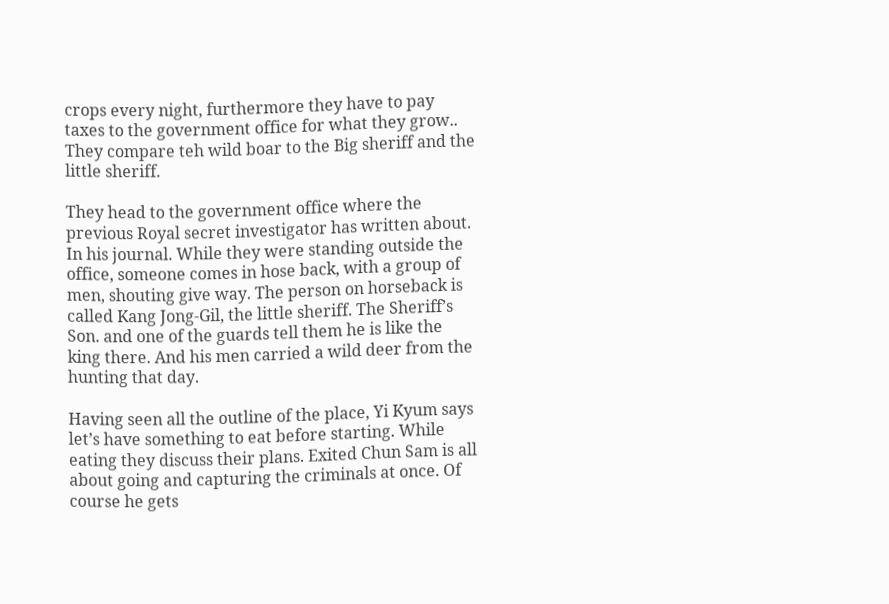crops every night, furthermore they have to pay taxes to the government office for what they grow.. They compare teh wild boar to the Big sheriff and the little sheriff.

They head to the government office where the previous Royal secret investigator has written about. In his journal. While they were standing outside the office, someone comes in hose back, with a group of men, shouting give way. The person on horseback is called Kang Jong-Gil, the little sheriff. The Sheriff’s Son. and one of the guards tell them he is like the king there. And his men carried a wild deer from the hunting that day.

Having seen all the outline of the place, Yi Kyum says let’s have something to eat before starting. While eating they discuss their plans. Exited Chun Sam is all about going and capturing the criminals at once. Of course he gets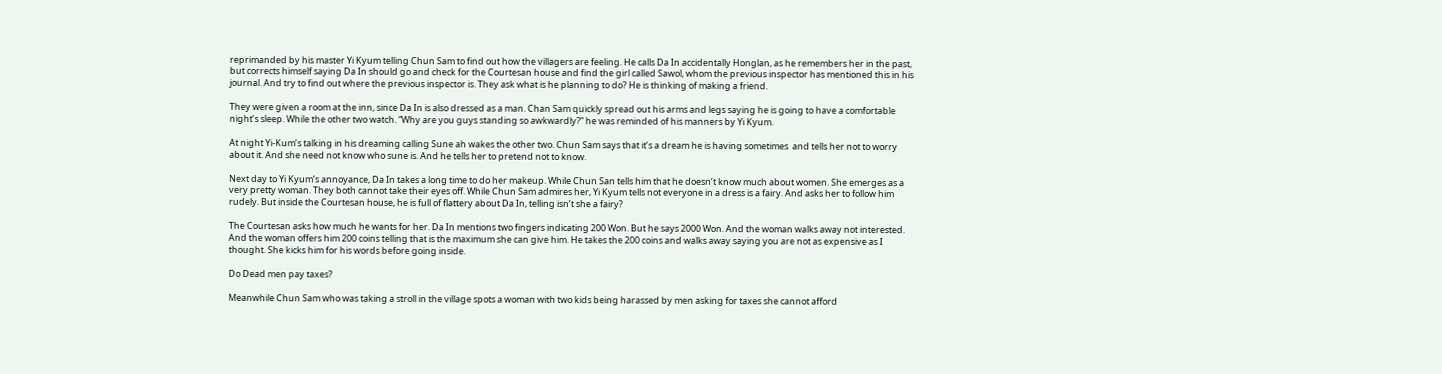reprimanded by his master Yi Kyum telling Chun Sam to find out how the villagers are feeling. He calls Da In accidentally Honglan, as he remembers her in the past, but corrects himself saying Da In should go and check for the Courtesan house and find the girl called Sawol, whom the previous inspector has mentioned this in his journal. And try to find out where the previous inspector is. They ask what is he planning to do? He is thinking of making a friend.

They were given a room at the inn, since Da In is also dressed as a man. Chan Sam quickly spread out his arms and legs saying he is going to have a comfortable night’s sleep. While the other two watch. “Why are you guys standing so awkwardly?” he was reminded of his manners by Yi Kyum.

At night Yi-Kum’s talking in his dreaming calling Sune ah wakes the other two. Chun Sam says that it’s a dream he is having sometimes  and tells her not to worry about it. And she need not know who sune is. And he tells her to pretend not to know.

Next day to Yi Kyum’s annoyance, Da In takes a long time to do her makeup. While Chun San tells him that he doesn’t know much about women. She emerges as a very pretty woman. They both cannot take their eyes off. While Chun Sam admires her, Yi Kyum tells not everyone in a dress is a fairy. And asks her to follow him rudely. But inside the Courtesan house, he is full of flattery about Da In, telling isn’t she a fairy?

The Courtesan asks how much he wants for her. Da In mentions two fingers indicating 200 Won. But he says 2000 Won. And the woman walks away not interested. And the woman offers him 200 coins telling that is the maximum she can give him. He takes the 200 coins and walks away saying you are not as expensive as I thought. She kicks him for his words before going inside.

Do Dead men pay taxes?

Meanwhile Chun Sam who was taking a stroll in the village spots a woman with two kids being harassed by men asking for taxes she cannot afford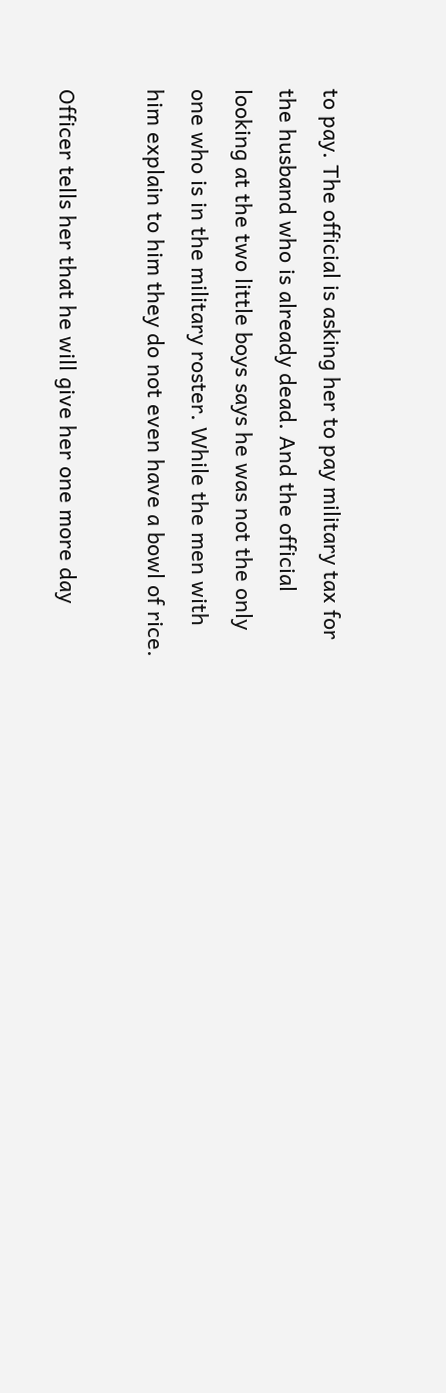to pay. The official is asking her to pay military tax for the husband who is already dead. And the official looking at the two little boys says he was not the only one who is in the military roster. While the men with him explain to him they do not even have a bowl of rice.

Officer tells her that he will give her one more day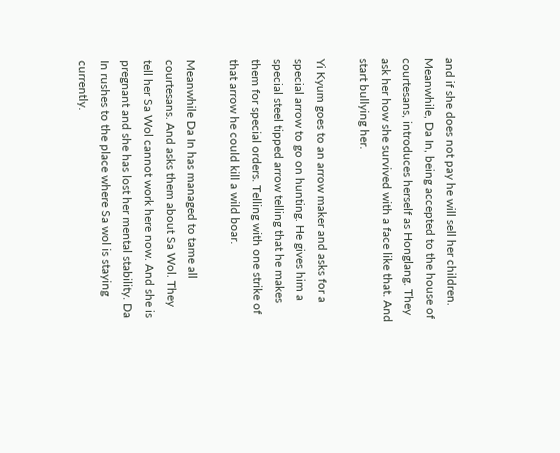and if she does not pay he will sell her children. Meanwhile, Da In, being accepted to the house of courtesans, introduces herself as Honglang. They ask her how she survived with a face like that. And start bullying her.

Yi Kyum goes to an arrow maker and asks for a special arrow to go on hunting. He gives him a special steel tipped arrow telling that he makes them for special orders. Telling with one strike of that arrow he could kill a wild boar.

Meanwhile Da In has managed to tame all courtesans. And asks them about Sa Wol. They tell her Sa Wol cannot work here now. And she is pregnant and she has lost her mental stability. Da In rushes to the place where Sa wol is staying currently.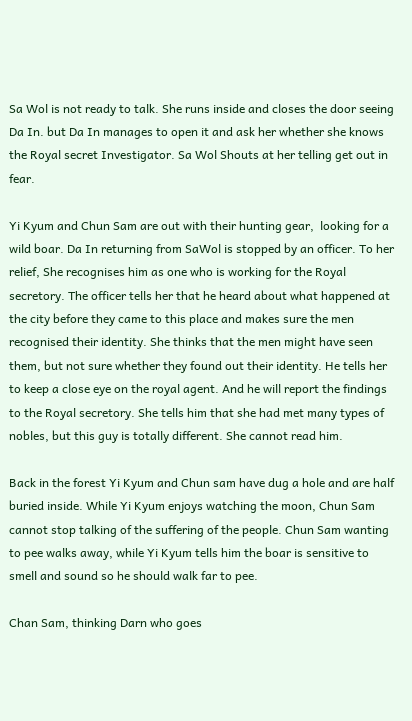Sa Wol is not ready to talk. She runs inside and closes the door seeing Da In. but Da In manages to open it and ask her whether she knows the Royal secret Investigator. Sa Wol Shouts at her telling get out in fear.

Yi Kyum and Chun Sam are out with their hunting gear,  looking for a wild boar. Da In returning from SaWol is stopped by an officer. To her relief, She recognises him as one who is working for the Royal secretory. The officer tells her that he heard about what happened at the city before they came to this place and makes sure the men recognised their identity. She thinks that the men might have seen them, but not sure whether they found out their identity. He tells her to keep a close eye on the royal agent. And he will report the findings to the Royal secretory. She tells him that she had met many types of nobles, but this guy is totally different. She cannot read him.

Back in the forest Yi Kyum and Chun sam have dug a hole and are half buried inside. While Yi Kyum enjoys watching the moon, Chun Sam cannot stop talking of the suffering of the people. Chun Sam wanting to pee walks away, while Yi Kyum tells him the boar is sensitive to smell and sound so he should walk far to pee.

Chan Sam, thinking Darn who goes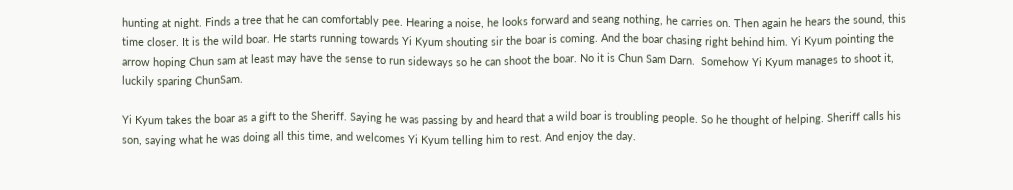hunting at night. Finds a tree that he can comfortably pee. Hearing a noise, he looks forward and seang nothing, he carries on. Then again he hears the sound, this time closer. It is the wild boar. He starts running towards Yi Kyum shouting sir the boar is coming. And the boar chasing right behind him. Yi Kyum pointing the arrow hoping Chun sam at least may have the sense to run sideways so he can shoot the boar. No it is Chun Sam Darn.  Somehow Yi Kyum manages to shoot it, luckily sparing ChunSam.

Yi Kyum takes the boar as a gift to the Sheriff. Saying he was passing by and heard that a wild boar is troubling people. So he thought of helping. Sheriff calls his son, saying what he was doing all this time, and welcomes Yi Kyum telling him to rest. And enjoy the day.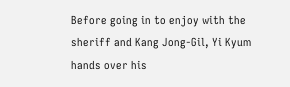Before going in to enjoy with the sheriff and Kang Jong-Gil, Yi Kyum hands over his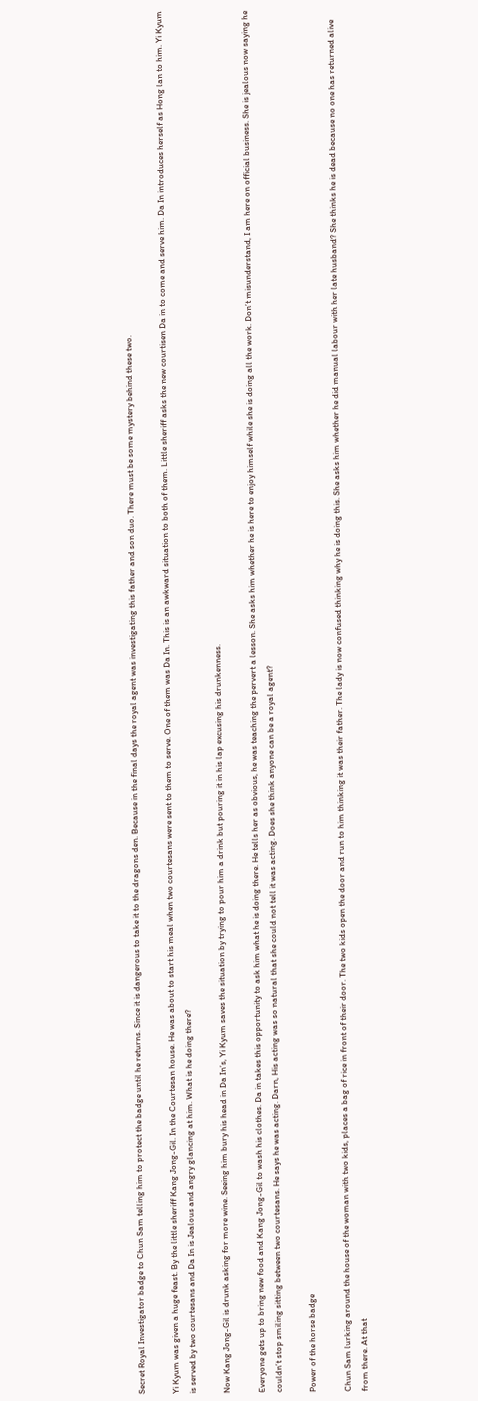Secret Royal Investigator badge to Chun Sam telling him to protect the badge until he returns. Since it is dangerous to take it to the dragons den. Because in the final days the royal agent was investigating this father and son duo. There must be some mystery behind these two.

Yi Kyum was given a huge feast. By the little sheriff Kang Jong-Gil. In the Courtesan house. He was about to start his meal when two courtesans were sent to them to serve. One of them was Da In. This is an awkward situation to both of them. Little sheriff asks the new courtisen Da in to come and serve him. Da In introduces herself as Hong lan to him. Yi Kyum is served by two courtesans and Da In is Jealous and angry glancing at him. What is he doing there?

Now Kang Jong-Gil is drunk asking for more wine. Seeing him bury his head in Da In’s, Yi Kyum saves the situation by trying to pour him a drink but pouring it in his lap excusing his drunkenness.

Everyone gets up to bring new food and Kang Jong-Gil to wash his clothes. Da in takes this opportunity to ask him what he is doing there. He tells her as obvious, he was teaching the pervert a lesson. She asks him whether he is here to enjoy himself while she is doing all the work. Don’t misunderstand, I am here on official business. She is jealous now saying he couldn’t stop smiling sitting between two courtesans. He says he was acting. Darn, His acting was so natural that she could not tell it was acting. Does she think anyone can be a royal agent?

Power of the horse badge

Chun Sam lurking around the house of the woman with two kids, places a bag of rice in front of their door. The two kids open the door and run to him thinking it was their father. The lady is now confused thinking why he is doing this. She asks him whether he did manual labour with her late husband? She thinks he is dead because no one has returned alive from there. At that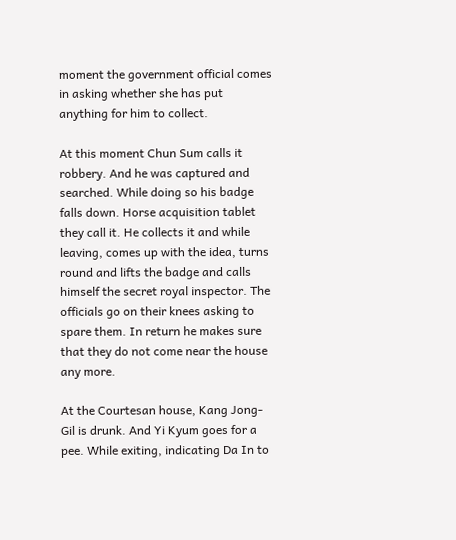moment the government official comes in asking whether she has put anything for him to collect.

At this moment Chun Sum calls it robbery. And he was captured and searched. While doing so his badge falls down. Horse acquisition tablet they call it. He collects it and while leaving, comes up with the idea, turns round and lifts the badge and calls himself the secret royal inspector. The officials go on their knees asking to spare them. In return he makes sure that they do not come near the house any more.

At the Courtesan house, Kang Jong-Gil is drunk. And Yi Kyum goes for a pee. While exiting, indicating Da In to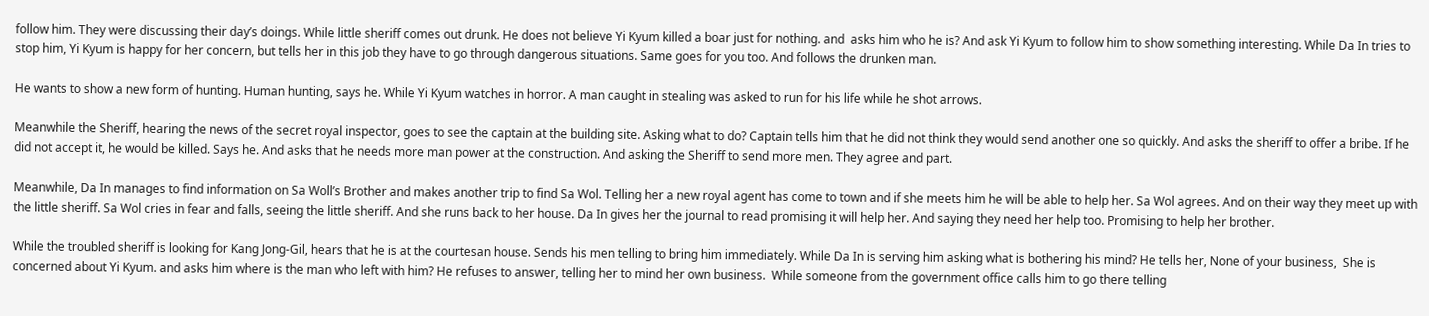follow him. They were discussing their day’s doings. While little sheriff comes out drunk. He does not believe Yi Kyum killed a boar just for nothing. and  asks him who he is? And ask Yi Kyum to follow him to show something interesting. While Da In tries to stop him, Yi Kyum is happy for her concern, but tells her in this job they have to go through dangerous situations. Same goes for you too. And follows the drunken man.

He wants to show a new form of hunting. Human hunting, says he. While Yi Kyum watches in horror. A man caught in stealing was asked to run for his life while he shot arrows.

Meanwhile the Sheriff, hearing the news of the secret royal inspector, goes to see the captain at the building site. Asking what to do? Captain tells him that he did not think they would send another one so quickly. And asks the sheriff to offer a bribe. If he did not accept it, he would be killed. Says he. And asks that he needs more man power at the construction. And asking the Sheriff to send more men. They agree and part.

Meanwhile, Da In manages to find information on Sa Woll’s Brother and makes another trip to find Sa Wol. Telling her a new royal agent has come to town and if she meets him he will be able to help her. Sa Wol agrees. And on their way they meet up with the little sheriff. Sa Wol cries in fear and falls, seeing the little sheriff. And she runs back to her house. Da In gives her the journal to read promising it will help her. And saying they need her help too. Promising to help her brother.

While the troubled sheriff is looking for Kang Jong-Gil, hears that he is at the courtesan house. Sends his men telling to bring him immediately. While Da In is serving him asking what is bothering his mind? He tells her, None of your business,  She is concerned about Yi Kyum. and asks him where is the man who left with him? He refuses to answer, telling her to mind her own business.  While someone from the government office calls him to go there telling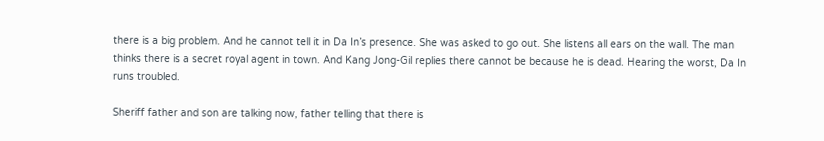there is a big problem. And he cannot tell it in Da In’s presence. She was asked to go out. She listens all ears on the wall. The man thinks there is a secret royal agent in town. And Kang Jong-Gil replies there cannot be because he is dead. Hearing the worst, Da In runs troubled.

Sheriff father and son are talking now, father telling that there is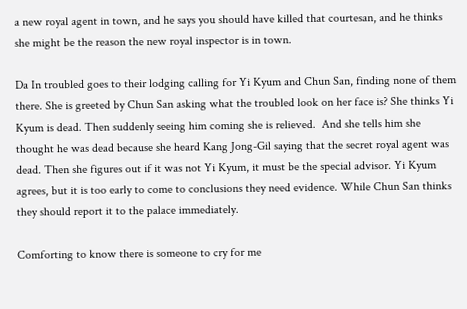a new royal agent in town, and he says you should have killed that courtesan, and he thinks she might be the reason the new royal inspector is in town.

Da In troubled goes to their lodging calling for Yi Kyum and Chun San, finding none of them there. She is greeted by Chun San asking what the troubled look on her face is? She thinks Yi Kyum is dead. Then suddenly seeing him coming she is relieved.  And she tells him she thought he was dead because she heard Kang Jong-Gil saying that the secret royal agent was dead. Then she figures out if it was not Yi Kyum, it must be the special advisor. Yi Kyum agrees, but it is too early to come to conclusions they need evidence. While Chun San thinks they should report it to the palace immediately.

Comforting to know there is someone to cry for me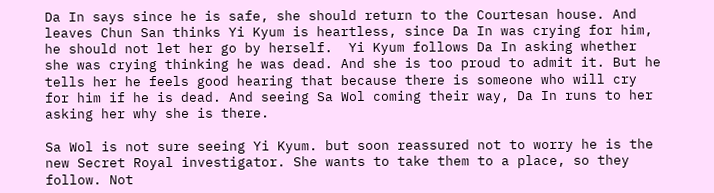Da In says since he is safe, she should return to the Courtesan house. And leaves Chun San thinks Yi Kyum is heartless, since Da In was crying for him, he should not let her go by herself.  Yi Kyum follows Da In asking whether she was crying thinking he was dead. And she is too proud to admit it. But he tells her he feels good hearing that because there is someone who will cry for him if he is dead. And seeing Sa Wol coming their way, Da In runs to her asking her why she is there.

Sa Wol is not sure seeing Yi Kyum. but soon reassured not to worry he is the new Secret Royal investigator. She wants to take them to a place, so they follow. Not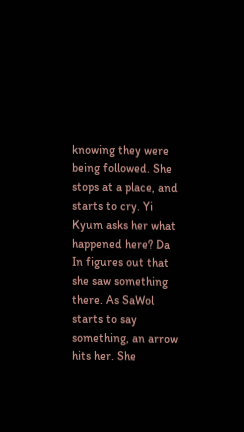knowing they were being followed. She stops at a place, and starts to cry. Yi Kyum asks her what happened here? Da In figures out that she saw something there. As SaWol starts to say something, an arrow hits her. She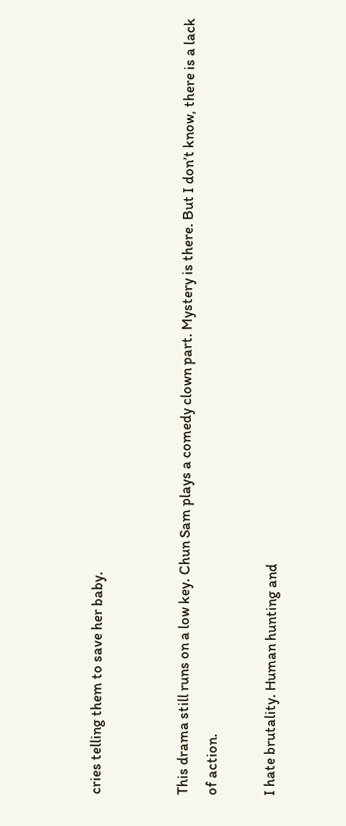cries telling them to save her baby.


This drama still runs on a low key. Chun Sam plays a comedy clown part. Mystery is there. But I don’t know, there is a lack of action.

I hate brutality. Human hunting and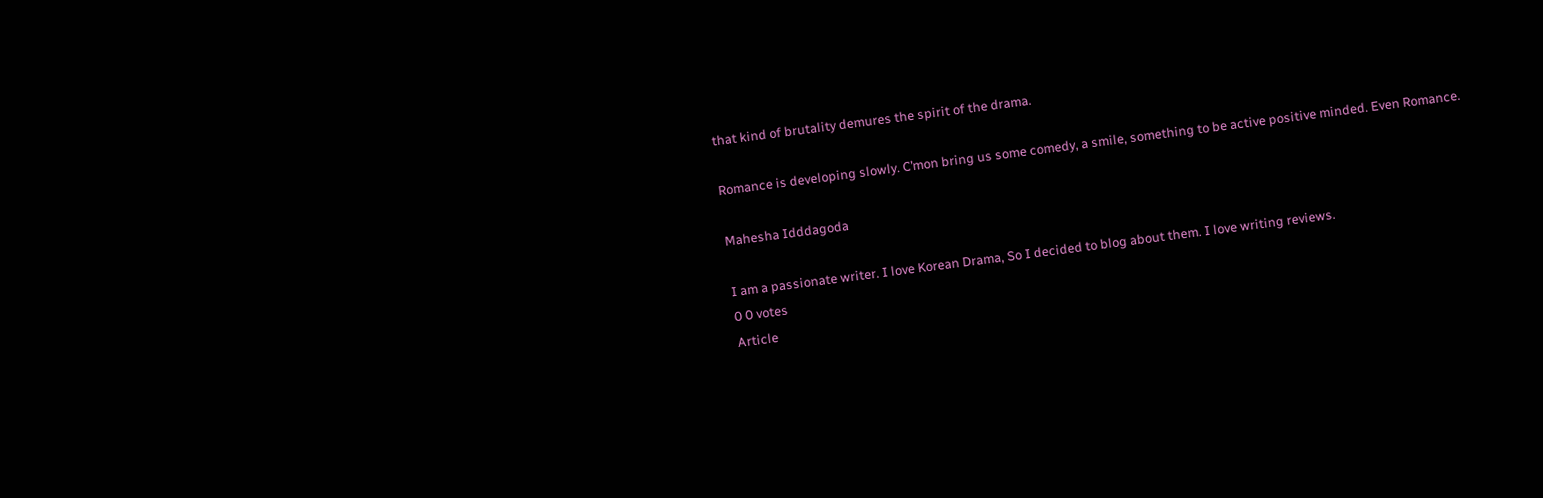that kind of brutality demures the spirit of the drama.

Romance is developing slowly. C’mon bring us some comedy, a smile, something to be active positive minded. Even Romance.

Mahesha Idddagoda

I am a passionate writer. I love Korean Drama, So I decided to blog about them. I love writing reviews.
0 0 votes
Article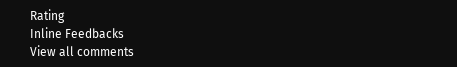Rating
Inline Feedbacks
View all comments